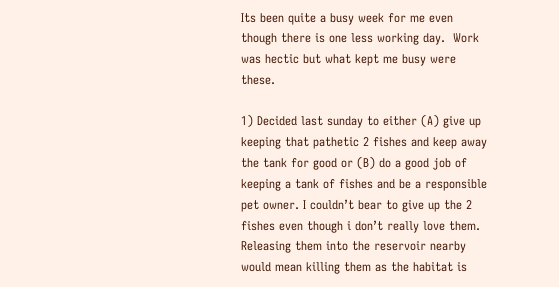Its been quite a busy week for me even though there is one less working day.  Work was hectic but what kept me busy were these.

1) Decided last sunday to either (A) give up keeping that pathetic 2 fishes and keep away the tank for good or (B) do a good job of keeping a tank of fishes and be a responsible pet owner. I couldn’t bear to give up the 2 fishes even though i don’t really love them. Releasing them into the reservoir nearby would mean killing them as the habitat is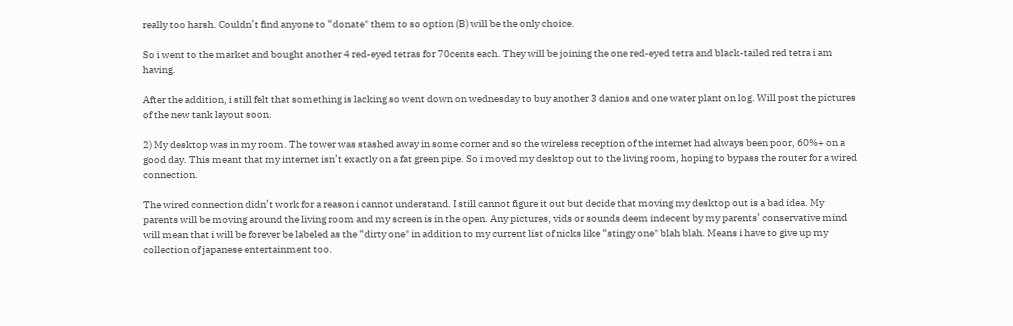really too harsh. Couldn’t find anyone to “donate" them to so option (B) will be the only choice.

So i went to the market and bought another 4 red-eyed tetras for 70cents each. They will be joining the one red-eyed tetra and black-tailed red tetra i am having.

After the addition, i still felt that something is lacking so went down on wednesday to buy another 3 danios and one water plant on log. Will post the pictures of the new tank layout soon.

2) My desktop was in my room. The tower was stashed away in some corner and so the wireless reception of the internet had always been poor, 60%+ on a good day. This meant that my internet isn’t exactly on a fat green pipe. So i moved my desktop out to the living room, hoping to bypass the router for a wired connection.

The wired connection didn’t work for a reason i cannot understand. I still cannot figure it out but decide that moving my desktop out is a bad idea. My parents will be moving around the living room and my screen is in the open. Any pictures, vids or sounds deem indecent by my parents’ conservative mind will mean that i will be forever be labeled as the “dirty one" in addition to my current list of nicks like “stingy one" blah blah. Means i have to give up my collection of japanese entertainment too.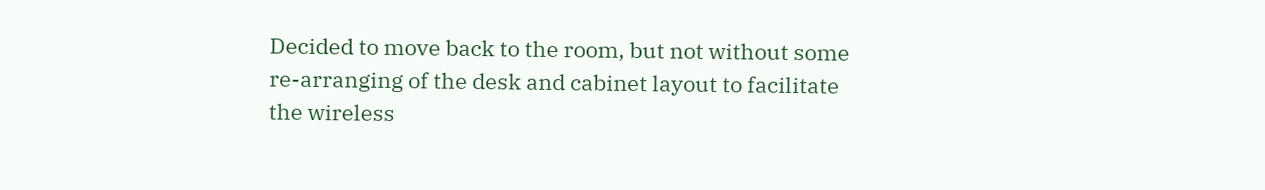Decided to move back to the room, but not without some re-arranging of the desk and cabinet layout to facilitate the wireless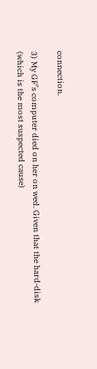connection.

3) My GF’s computer died on her on wed. Given that the hard-disk (which is the most suspected cause)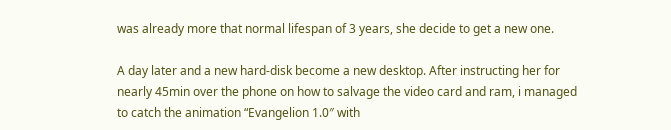was already more that normal lifespan of 3 years, she decide to get a new one.

A day later and a new hard-disk become a new desktop. After instructing her for nearly 45min over the phone on how to salvage the video card and ram, i managed to catch the animation “Evangelion 1.0″ with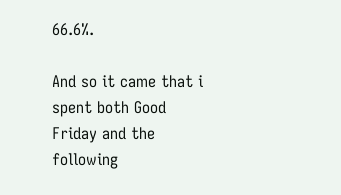66.6%.

And so it came that i spent both Good Friday and the following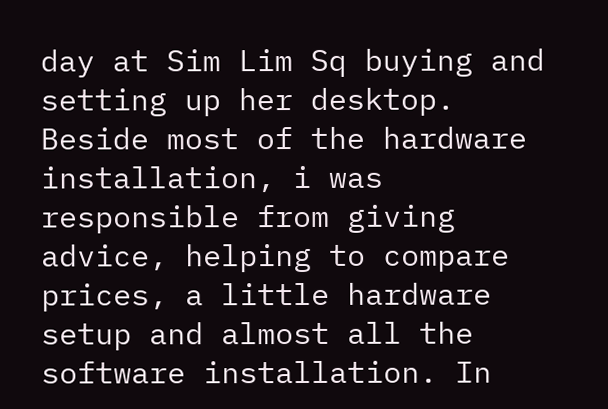day at Sim Lim Sq buying and setting up her desktop. Beside most of the hardware installation, i was responsible from giving advice, helping to compare prices, a little hardware setup and almost all the software installation. In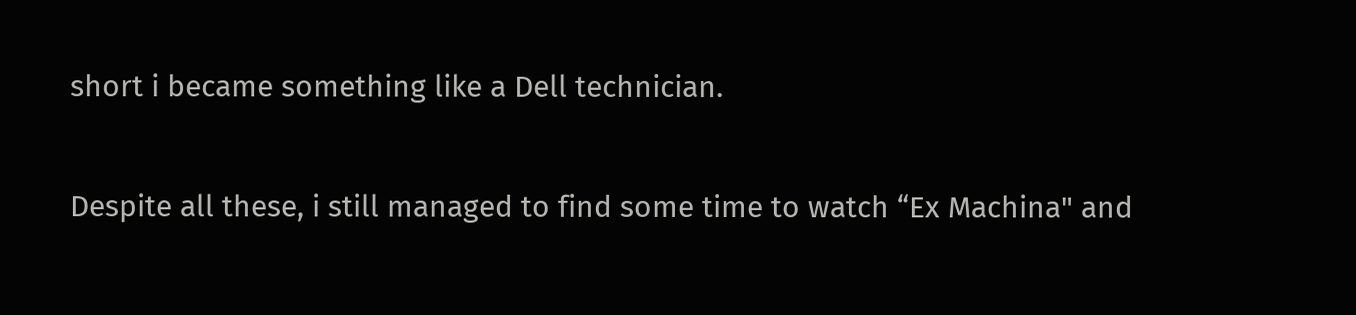short i became something like a Dell technician.

Despite all these, i still managed to find some time to watch “Ex Machina" and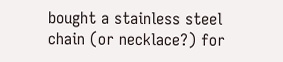bought a stainless steel chain (or necklace?) for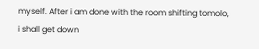myself. After i am done with the room shifting tomolo, i shall get down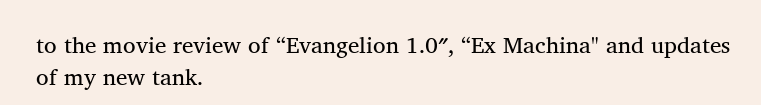to the movie review of “Evangelion 1.0″, “Ex Machina" and updates of my new tank.